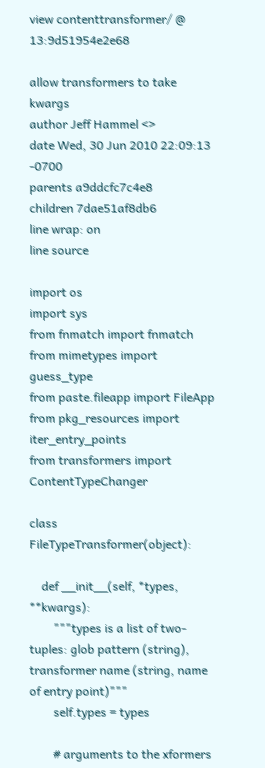view contenttransformer/ @ 13:9d51954e2e68

allow transformers to take kwargs
author Jeff Hammel <>
date Wed, 30 Jun 2010 22:09:13 -0700
parents a9ddcfc7c4e8
children 7dae51af8db6
line wrap: on
line source

import os
import sys
from fnmatch import fnmatch
from mimetypes import guess_type
from paste.fileapp import FileApp
from pkg_resources import iter_entry_points
from transformers import ContentTypeChanger

class FileTypeTransformer(object):

    def __init__(self, *types, **kwargs):
        """types is a list of two-tuples: glob pattern (string), transformer name (string, name of entry point)"""
        self.types = types

        # arguments to the xformers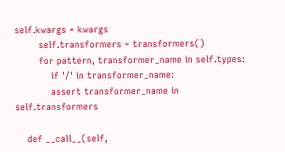self.kwargs = kwargs
        self.transformers = transformers()
        for pattern, transformer_name in self.types:
            if '/' in transformer_name:
            assert transformer_name in self.transformers

    def __call__(self,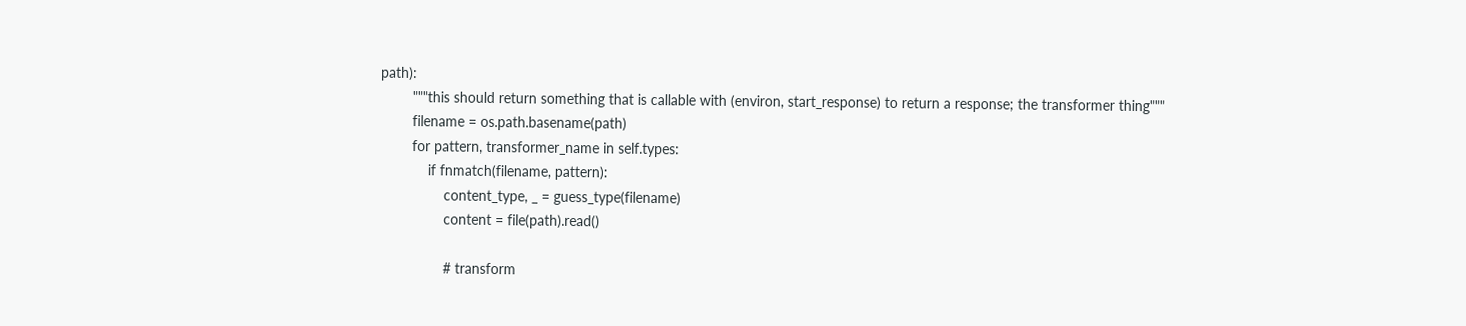path):
        """this should return something that is callable with (environ, start_response) to return a response; the transformer thing"""
        filename = os.path.basename(path)
        for pattern, transformer_name in self.types:
            if fnmatch(filename, pattern):
                content_type, _ = guess_type(filename)
                content = file(path).read()

                # transform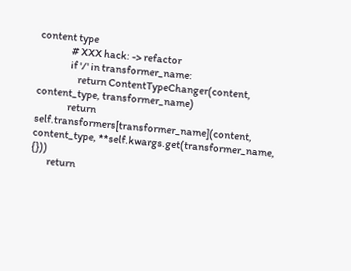content type
                # XXX hack: -> refactor
                if '/' in transformer_name:
                    return ContentTypeChanger(content, content_type, transformer_name)
                return self.transformers[transformer_name](content, content_type, **self.kwargs.get(transformer_name, {}))
        return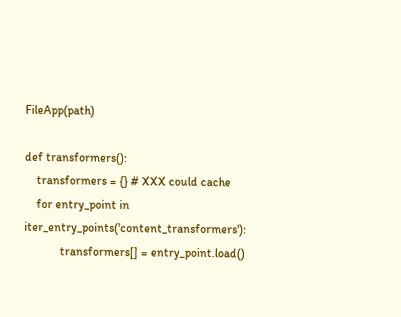FileApp(path)

def transformers():
    transformers = {} # XXX could cache
    for entry_point in iter_entry_points('content_transformers'):
            transformers[] = entry_point.load()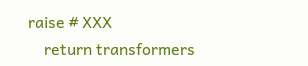raise # XXX
    return transformers